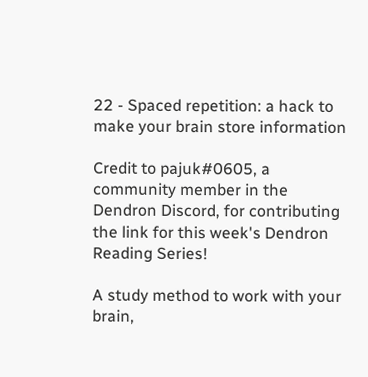22 - Spaced repetition: a hack to make your brain store information

Credit to pajuk#0605, a community member in the Dendron Discord, for contributing the link for this week's Dendron Reading Series!

A study method to work with your brain,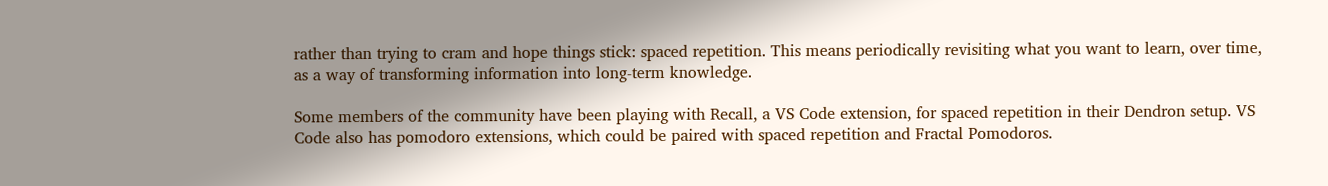rather than trying to cram and hope things stick: spaced repetition. This means periodically revisiting what you want to learn, over time, as a way of transforming information into long-term knowledge.

Some members of the community have been playing with Recall, a VS Code extension, for spaced repetition in their Dendron setup. VS Code also has pomodoro extensions, which could be paired with spaced repetition and Fractal Pomodoros.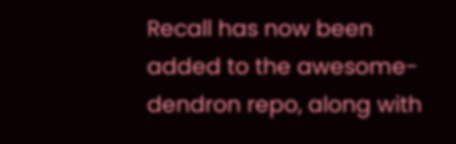Recall has now been added to the awesome-dendron repo, along with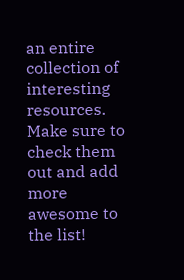an entire collection of interesting resources. Make sure to check them out and add more awesome to the list!